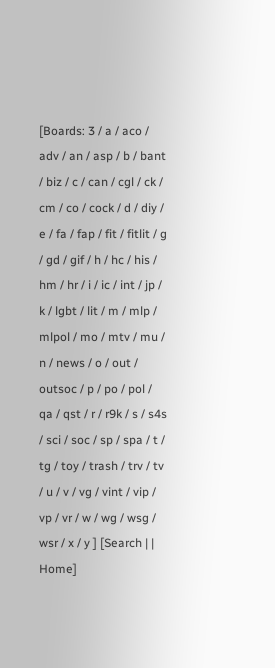[Boards: 3 / a / aco / adv / an / asp / b / bant / biz / c / can / cgl / ck / cm / co / cock / d / diy / e / fa / fap / fit / fitlit / g / gd / gif / h / hc / his / hm / hr / i / ic / int / jp / k / lgbt / lit / m / mlp / mlpol / mo / mtv / mu / n / news / o / out / outsoc / p / po / pol / qa / qst / r / r9k / s / s4s / sci / soc / sp / spa / t / tg / toy / trash / trv / tv / u / v / vg / vint / vip / vp / vr / w / wg / wsg / wsr / x / y ] [Search | | Home]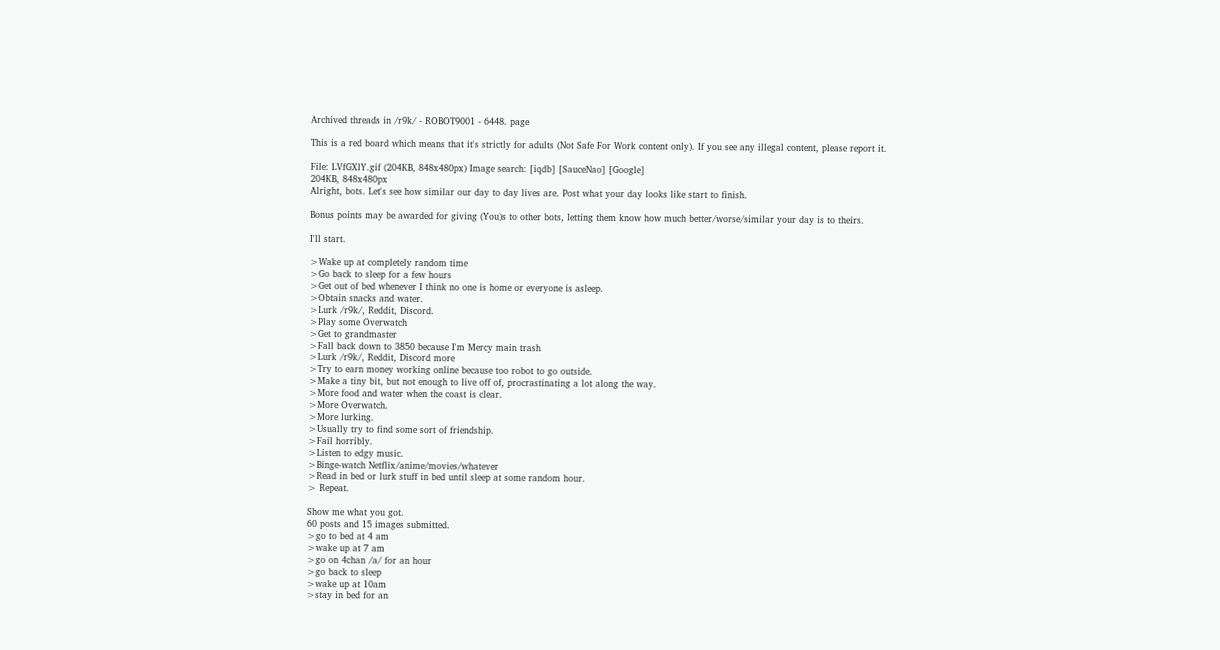Archived threads in /r9k/ - ROBOT9001 - 6448. page

This is a red board which means that it's strictly for adults (Not Safe For Work content only). If you see any illegal content, please report it.

File: LVfGXlY.gif (204KB, 848x480px) Image search: [iqdb] [SauceNao] [Google]
204KB, 848x480px
Alright, bots. Let's see how similar our day to day lives are. Post what your day looks like start to finish.

Bonus points may be awarded for giving (You)s to other bots, letting them know how much better/worse/similar your day is to theirs.

I'll start.

>Wake up at completely random time
>Go back to sleep for a few hours
>Get out of bed whenever I think no one is home or everyone is asleep.
>Obtain snacks and water.
>Lurk /r9k/, Reddit, Discord.
>Play some Overwatch
>Get to grandmaster
>Fall back down to 3850 because I'm Mercy main trash
>Lurk /r9k/, Reddit, Discord more
>Try to earn money working online because too robot to go outside.
>Make a tiny bit, but not enough to live off of, procrastinating a lot along the way.
>More food and water when the coast is clear.
>More Overwatch.
>More lurking.
>Usually try to find some sort of friendship.
>Fail horribly.
>Listen to edgy music.
>Binge-watch Netflix/anime/movies/whatever
>Read in bed or lurk stuff in bed until sleep at some random hour.
> Repeat.

Show me what you got.
60 posts and 15 images submitted.
>go to bed at 4 am
>wake up at 7 am
>go on 4chan /a/ for an hour
>go back to sleep
>wake up at 10am
>stay in bed for an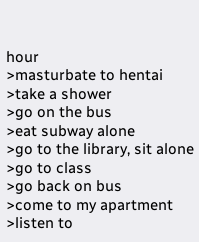hour
>masturbate to hentai
>take a shower
>go on the bus
>eat subway alone
>go to the library, sit alone
>go to class
>go back on bus
>come to my apartment
>listen to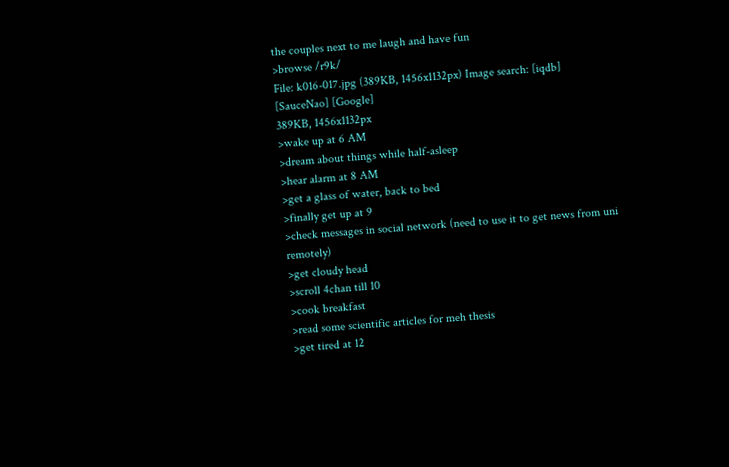the couples next to me laugh and have fun
>browse /r9k/
File: k016-017.jpg (389KB, 1456x1132px) Image search: [iqdb] [SauceNao] [Google]
389KB, 1456x1132px
>wake up at 6 AM
>dream about things while half-asleep
>hear alarm at 8 AM
>get a glass of water, back to bed
>finally get up at 9
>check messages in social network (need to use it to get news from uni remotely)
>get cloudy head
>scroll 4chan till 10
>cook breakfast
>read some scientific articles for meh thesis
>get tired at 12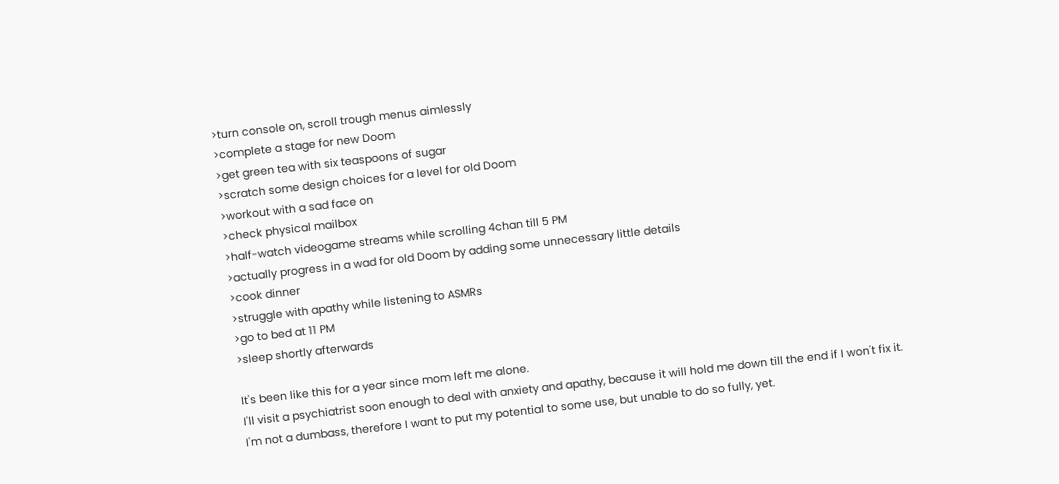>turn console on, scroll trough menus aimlessly
>complete a stage for new Doom
>get green tea with six teaspoons of sugar
>scratch some design choices for a level for old Doom
>workout with a sad face on
>check physical mailbox
>half-watch videogame streams while scrolling 4chan till 5 PM
>actually progress in a wad for old Doom by adding some unnecessary little details
>cook dinner
>struggle with apathy while listening to ASMRs
>go to bed at 11 PM
>sleep shortly afterwards

It's been like this for a year since mom left me alone.
I'll visit a psychiatrist soon enough to deal with anxiety and apathy, because it will hold me down till the end if I won't fix it.
I'm not a dumbass, therefore I want to put my potential to some use, but unable to do so fully, yet.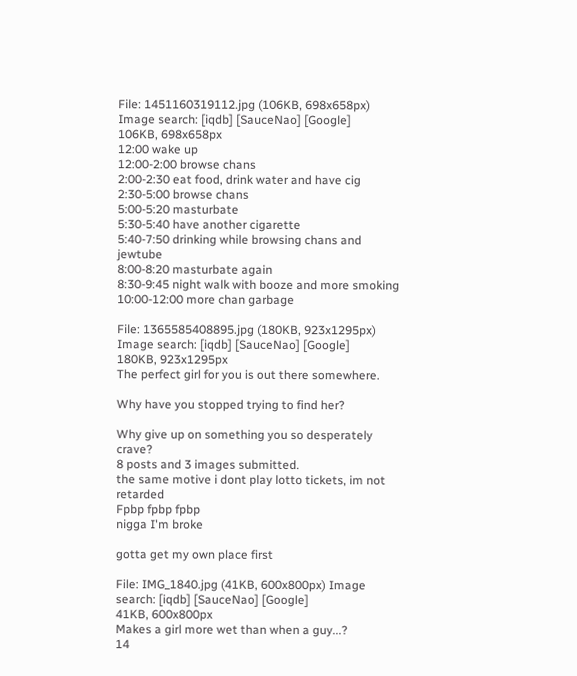File: 1451160319112.jpg (106KB, 698x658px) Image search: [iqdb] [SauceNao] [Google]
106KB, 698x658px
12:00 wake up
12:00-2:00 browse chans
2:00-2:30 eat food, drink water and have cig
2:30-5:00 browse chans
5:00-5:20 masturbate
5:30-5:40 have another cigarette
5:40-7:50 drinking while browsing chans and jewtube
8:00-8:20 masturbate again
8:30-9:45 night walk with booze and more smoking
10:00-12:00 more chan garbage

File: 1365585408895.jpg (180KB, 923x1295px) Image search: [iqdb] [SauceNao] [Google]
180KB, 923x1295px
The perfect girl for you is out there somewhere.

Why have you stopped trying to find her?

Why give up on something you so desperately crave?
8 posts and 3 images submitted.
the same motive i dont play lotto tickets, im not retarded
Fpbp fpbp fpbp
nigga I'm broke

gotta get my own place first

File: IMG_1840.jpg (41KB, 600x800px) Image search: [iqdb] [SauceNao] [Google]
41KB, 600x800px
Makes a girl more wet than when a guy...?
14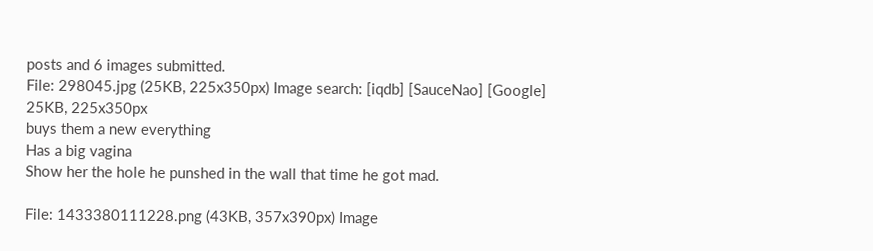posts and 6 images submitted.
File: 298045.jpg (25KB, 225x350px) Image search: [iqdb] [SauceNao] [Google]
25KB, 225x350px
buys them a new everything
Has a big vagina
Show her the hole he punshed in the wall that time he got mad.

File: 1433380111228.png (43KB, 357x390px) Image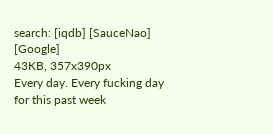search: [iqdb] [SauceNao] [Google]
43KB, 357x390px
Every day. Every fucking day for this past week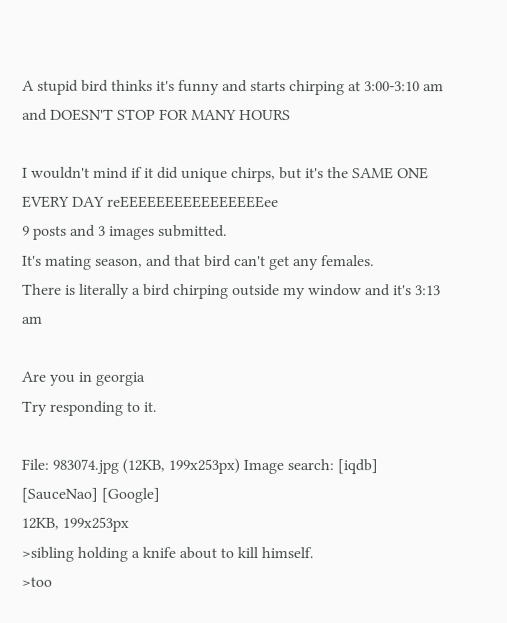A stupid bird thinks it's funny and starts chirping at 3:00-3:10 am and DOESN'T STOP FOR MANY HOURS

I wouldn't mind if it did unique chirps, but it's the SAME ONE EVERY DAY reEEEEEEEEEEEEEEEEee
9 posts and 3 images submitted.
It's mating season, and that bird can't get any females.
There is literally a bird chirping outside my window and it's 3:13 am

Are you in georgia
Try responding to it.

File: 983074.jpg (12KB, 199x253px) Image search: [iqdb] [SauceNao] [Google]
12KB, 199x253px
>sibling holding a knife about to kill himself.
>too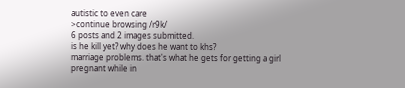autistic to even care
>continue browsing /r9k/
6 posts and 2 images submitted.
is he kill yet? why does he want to khs?
marriage problems. that's what he gets for getting a girl pregnant while in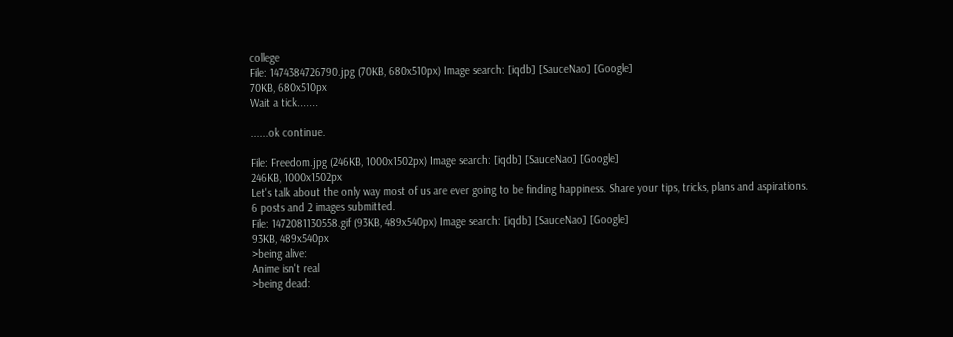college
File: 1474384726790.jpg (70KB, 680x510px) Image search: [iqdb] [SauceNao] [Google]
70KB, 680x510px
Wait a tick.......

......ok continue.

File: Freedom.jpg (246KB, 1000x1502px) Image search: [iqdb] [SauceNao] [Google]
246KB, 1000x1502px
Let's talk about the only way most of us are ever going to be finding happiness. Share your tips, tricks, plans and aspirations.
6 posts and 2 images submitted.
File: 1472081130558.gif (93KB, 489x540px) Image search: [iqdb] [SauceNao] [Google]
93KB, 489x540px
>being alive:
Anime isn't real
>being dead: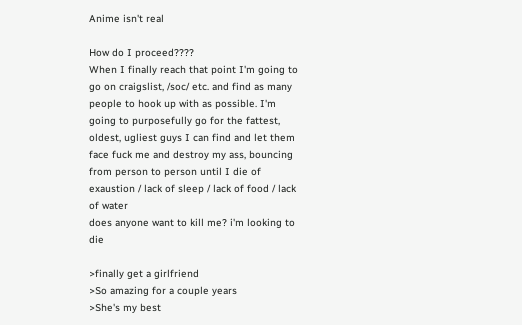Anime isn't real

How do I proceed????
When I finally reach that point I'm going to go on craigslist, /soc/ etc. and find as many people to hook up with as possible. I'm going to purposefully go for the fattest, oldest, ugliest guys I can find and let them face fuck me and destroy my ass, bouncing from person to person until I die of exaustion / lack of sleep / lack of food / lack of water
does anyone want to kill me? i'm looking to die

>finally get a girlfriend
>So amazing for a couple years
>She's my best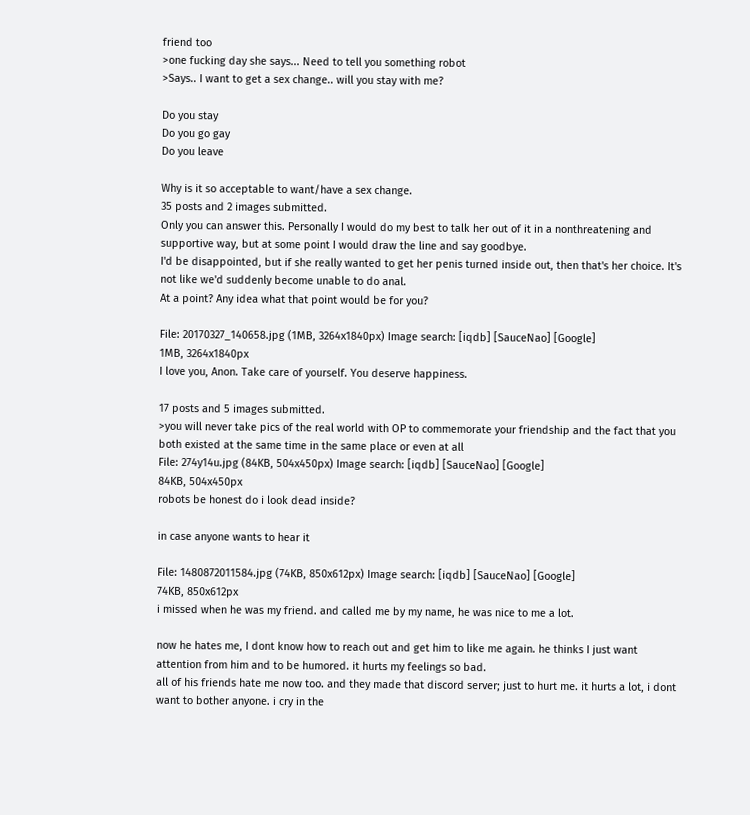friend too
>one fucking day she says... Need to tell you something robot
>Says.. I want to get a sex change.. will you stay with me?

Do you stay
Do you go gay
Do you leave

Why is it so acceptable to want/have a sex change.
35 posts and 2 images submitted.
Only you can answer this. Personally I would do my best to talk her out of it in a nonthreatening and supportive way, but at some point I would draw the line and say goodbye.
I'd be disappointed, but if she really wanted to get her penis turned inside out, then that's her choice. It's not like we'd suddenly become unable to do anal.
At a point? Any idea what that point would be for you?

File: 20170327_140658.jpg (1MB, 3264x1840px) Image search: [iqdb] [SauceNao] [Google]
1MB, 3264x1840px
I love you, Anon. Take care of yourself. You deserve happiness.

17 posts and 5 images submitted.
>you will never take pics of the real world with OP to commemorate your friendship and the fact that you both existed at the same time in the same place or even at all
File: 274y14u.jpg (84KB, 504x450px) Image search: [iqdb] [SauceNao] [Google]
84KB, 504x450px
robots be honest do i look dead inside?

in case anyone wants to hear it

File: 1480872011584.jpg (74KB, 850x612px) Image search: [iqdb] [SauceNao] [Google]
74KB, 850x612px
i missed when he was my friend. and called me by my name, he was nice to me a lot.

now he hates me, I dont know how to reach out and get him to like me again. he thinks I just want attention from him and to be humored. it hurts my feelings so bad.
all of his friends hate me now too. and they made that discord server; just to hurt me. it hurts a lot, i dont want to bother anyone. i cry in the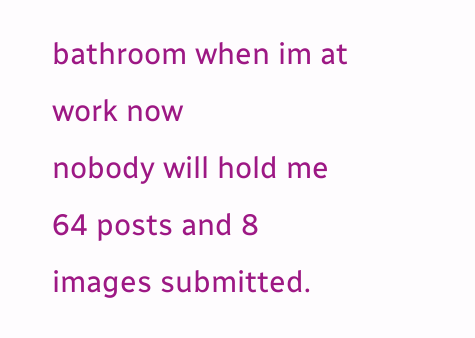bathroom when im at work now
nobody will hold me
64 posts and 8 images submitted.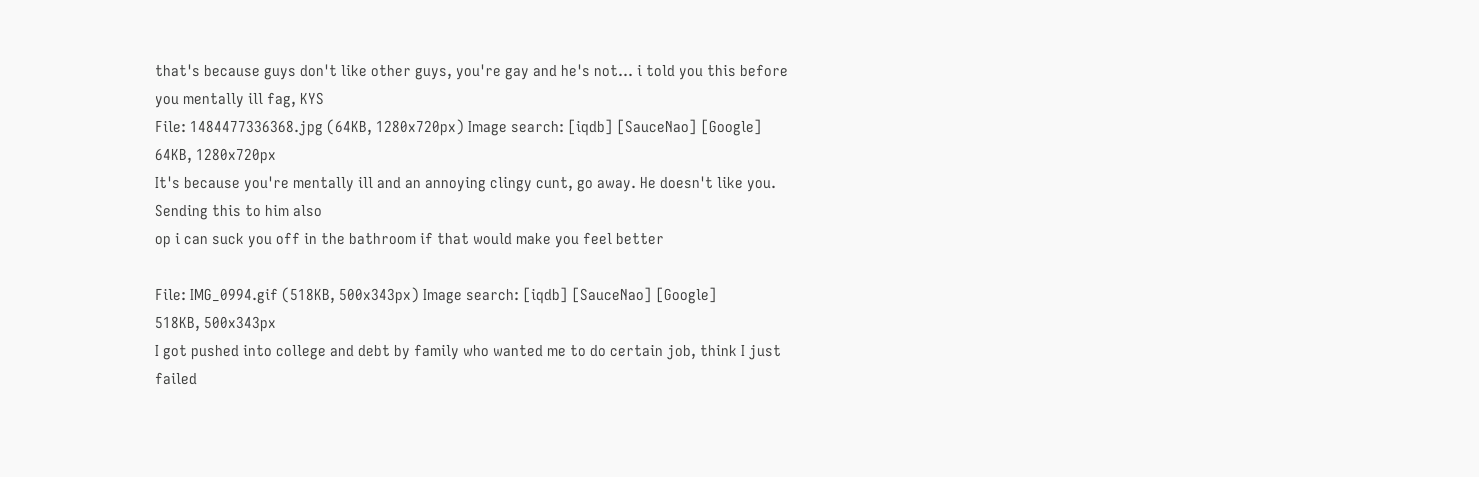that's because guys don't like other guys, you're gay and he's not... i told you this before you mentally ill fag, KYS
File: 1484477336368.jpg (64KB, 1280x720px) Image search: [iqdb] [SauceNao] [Google]
64KB, 1280x720px
It's because you're mentally ill and an annoying clingy cunt, go away. He doesn't like you. Sending this to him also
op i can suck you off in the bathroom if that would make you feel better

File: IMG_0994.gif (518KB, 500x343px) Image search: [iqdb] [SauceNao] [Google]
518KB, 500x343px
I got pushed into college and debt by family who wanted me to do certain job, think I just failed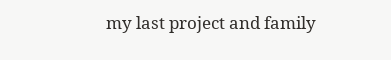my last project and family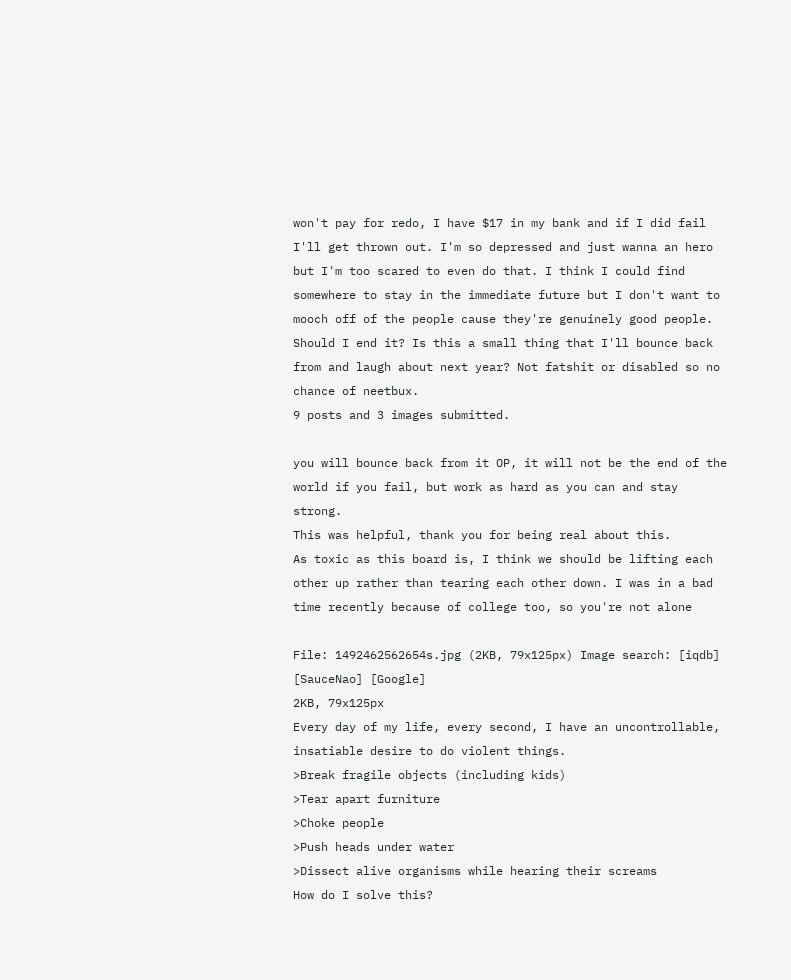won't pay for redo, I have $17 in my bank and if I did fail I'll get thrown out. I'm so depressed and just wanna an hero but I'm too scared to even do that. I think I could find somewhere to stay in the immediate future but I don't want to mooch off of the people cause they're genuinely good people. Should I end it? Is this a small thing that I'll bounce back from and laugh about next year? Not fatshit or disabled so no chance of neetbux.
9 posts and 3 images submitted.

you will bounce back from it OP, it will not be the end of the world if you fail, but work as hard as you can and stay strong.
This was helpful, thank you for being real about this.
As toxic as this board is, I think we should be lifting each other up rather than tearing each other down. I was in a bad time recently because of college too, so you're not alone

File: 1492462562654s.jpg (2KB, 79x125px) Image search: [iqdb] [SauceNao] [Google]
2KB, 79x125px
Every day of my life, every second, I have an uncontrollable, insatiable desire to do violent things.
>Break fragile objects (including kids)
>Tear apart furniture
>Choke people
>Push heads under water
>Dissect alive organisms while hearing their screams
How do I solve this?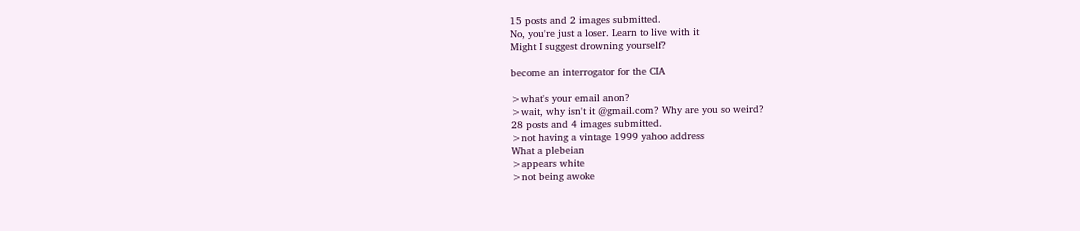15 posts and 2 images submitted.
No, you're just a loser. Learn to live with it
Might I suggest drowning yourself?

become an interrogator for the CIA

>what's your email anon?
>wait, why isn't it @gmail.com? Why are you so weird?
28 posts and 4 images submitted.
>not having a vintage 1999 yahoo address
What a plebeian
>appears white
>not being awoke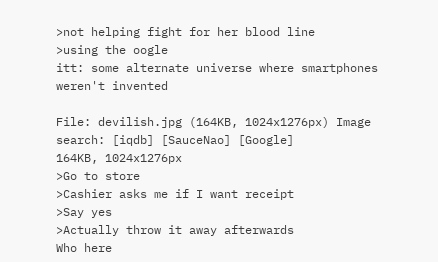>not helping fight for her blood line
>using the oogle
itt: some alternate universe where smartphones weren't invented

File: devilish.jpg (164KB, 1024x1276px) Image search: [iqdb] [SauceNao] [Google]
164KB, 1024x1276px
>Go to store
>Cashier asks me if I want receipt
>Say yes
>Actually throw it away afterwards
Who here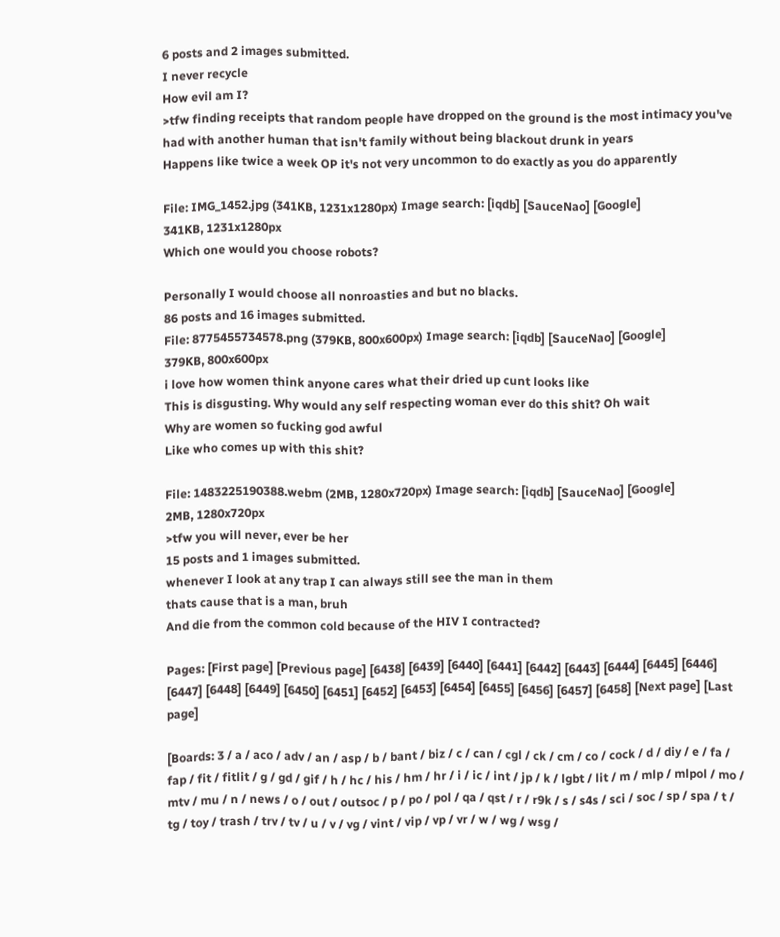6 posts and 2 images submitted.
I never recycle
How evil am I?
>tfw finding receipts that random people have dropped on the ground is the most intimacy you've had with another human that isn't family without being blackout drunk in years
Happens like twice a week OP it's not very uncommon to do exactly as you do apparently

File: IMG_1452.jpg (341KB, 1231x1280px) Image search: [iqdb] [SauceNao] [Google]
341KB, 1231x1280px
Which one would you choose robots?

Personally I would choose all nonroasties and but no blacks.
86 posts and 16 images submitted.
File: 8775455734578.png (379KB, 800x600px) Image search: [iqdb] [SauceNao] [Google]
379KB, 800x600px
i love how women think anyone cares what their dried up cunt looks like
This is disgusting. Why would any self respecting woman ever do this shit? Oh wait
Why are women so fucking god awful
Like who comes up with this shit?

File: 1483225190388.webm (2MB, 1280x720px) Image search: [iqdb] [SauceNao] [Google]
2MB, 1280x720px
>tfw you will never, ever be her
15 posts and 1 images submitted.
whenever I look at any trap I can always still see the man in them
thats cause that is a man, bruh
And die from the common cold because of the HIV I contracted?

Pages: [First page] [Previous page] [6438] [6439] [6440] [6441] [6442] [6443] [6444] [6445] [6446] [6447] [6448] [6449] [6450] [6451] [6452] [6453] [6454] [6455] [6456] [6457] [6458] [Next page] [Last page]

[Boards: 3 / a / aco / adv / an / asp / b / bant / biz / c / can / cgl / ck / cm / co / cock / d / diy / e / fa / fap / fit / fitlit / g / gd / gif / h / hc / his / hm / hr / i / ic / int / jp / k / lgbt / lit / m / mlp / mlpol / mo / mtv / mu / n / news / o / out / outsoc / p / po / pol / qa / qst / r / r9k / s / s4s / sci / soc / sp / spa / t / tg / toy / trash / trv / tv / u / v / vg / vint / vip / vp / vr / w / wg / wsg /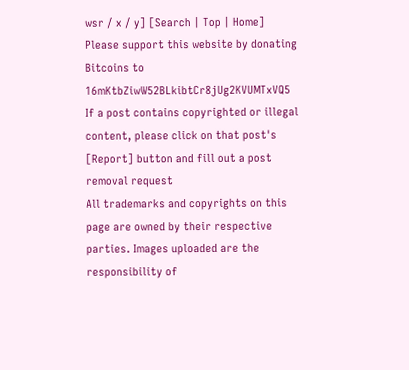wsr / x / y] [Search | Top | Home]
Please support this website by donating Bitcoins to 16mKtbZiwW52BLkibtCr8jUg2KVUMTxVQ5
If a post contains copyrighted or illegal content, please click on that post's [Report] button and fill out a post removal request
All trademarks and copyrights on this page are owned by their respective parties. Images uploaded are the responsibility of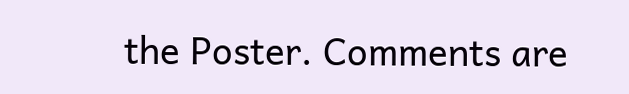the Poster. Comments are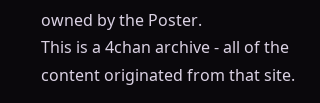owned by the Poster.
This is a 4chan archive - all of the content originated from that site.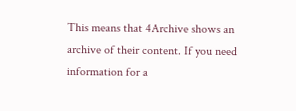This means that 4Archive shows an archive of their content. If you need information for a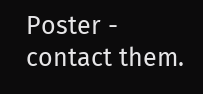Poster - contact them.